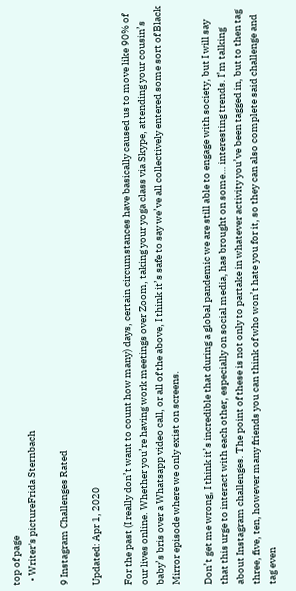top of page
  • Writer's pictureFrida Sternbach

9 Instagram Challenges Rated

Updated: Apr 1, 2020

For the past (I really don’t want to count how many) days, certain circumstances have basically caused us to move like 90% of our lives online. Whether you’re having work meetings over Zoom, taking your yoga class via Skype, attending your cousin’s baby’s bris over a Whatsapp video call, or all of the above, I think it’s safe to say we’ve all collectively entered some sort of Black Mirror episode where we only exist on screens.

Don’t get me wrong, I think it’s incredible that during a global pandemic we are still able to engage with society, but I will say that this urge to interact with each other, especially on social media, has brought on some… interesting trends. I’m talking about Instagram challenges. The point of these is not only to partake in whatever activity you’ve been tagged in, but to then tag three, five, ten, however many friends you can think of who won’t hate you for it, so they can also complete said challenge and tag even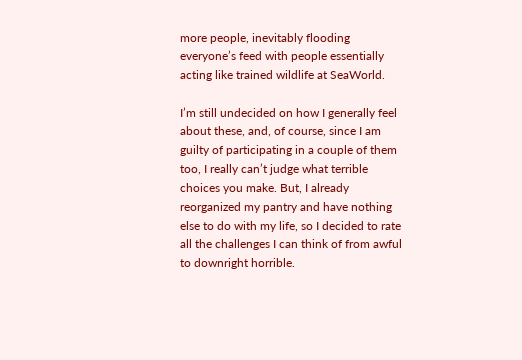more people, inevitably flooding everyone’s feed with people essentially acting like trained wildlife at SeaWorld.

I’m still undecided on how I generally feel about these, and, of course, since I am guilty of participating in a couple of them too, I really can’t judge what terrible choices you make. But, I already reorganized my pantry and have nothing else to do with my life, so I decided to rate all the challenges I can think of from awful to downright horrible.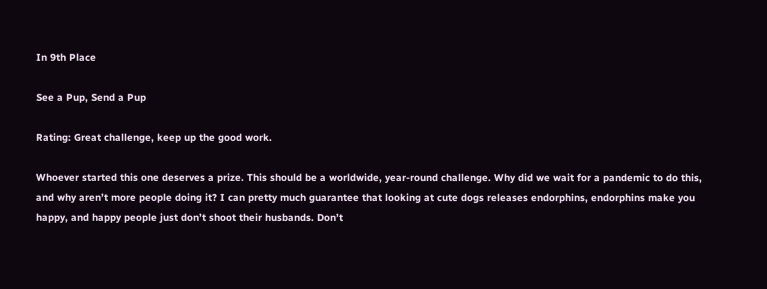In 9th Place

See a Pup, Send a Pup

Rating: Great challenge, keep up the good work.

Whoever started this one deserves a prize. This should be a worldwide, year-round challenge. Why did we wait for a pandemic to do this, and why aren’t more people doing it? I can pretty much guarantee that looking at cute dogs releases endorphins, endorphins make you happy, and happy people just don’t shoot their husbands. Don’t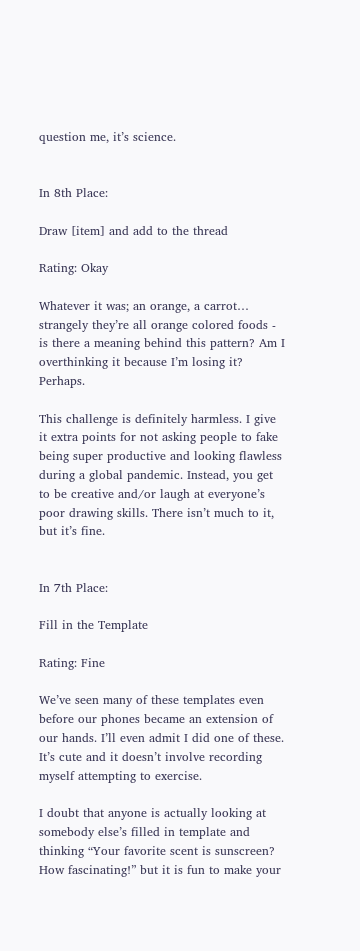question me, it’s science.


In 8th Place:

Draw [item] and add to the thread

Rating: Okay

Whatever it was; an orange, a carrot… strangely they’re all orange colored foods - is there a meaning behind this pattern? Am I overthinking it because I’m losing it? Perhaps.

This challenge is definitely harmless. I give it extra points for not asking people to fake being super productive and looking flawless during a global pandemic. Instead, you get to be creative and/or laugh at everyone’s poor drawing skills. There isn’t much to it, but it’s fine.


In 7th Place:

Fill in the Template

Rating: Fine

We’ve seen many of these templates even before our phones became an extension of our hands. I’ll even admit I did one of these. It’s cute and it doesn’t involve recording myself attempting to exercise.

I doubt that anyone is actually looking at somebody else’s filled in template and thinking “Your favorite scent is sunscreen? How fascinating!” but it is fun to make your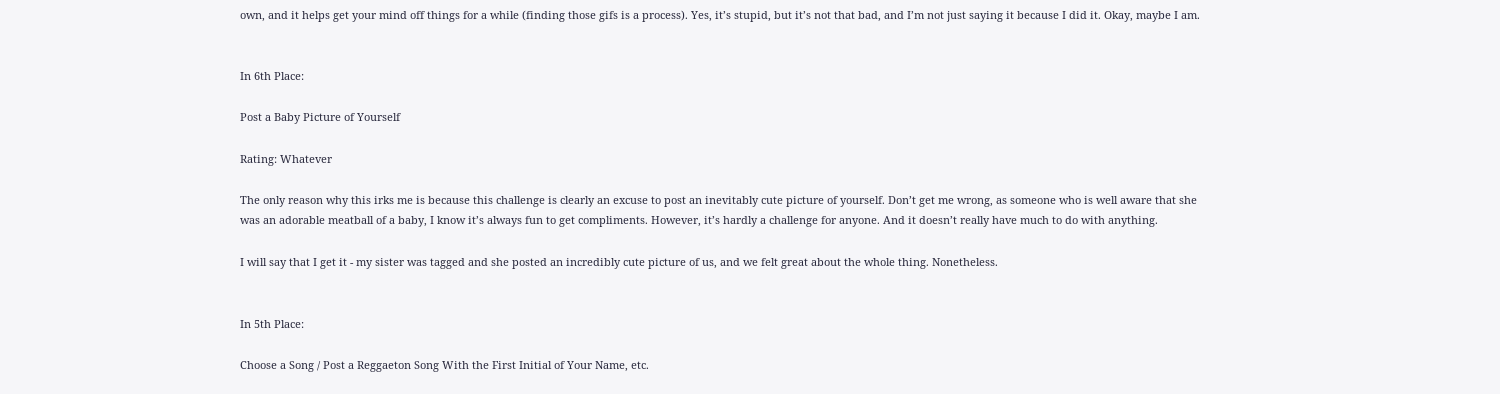own, and it helps get your mind off things for a while (finding those gifs is a process). Yes, it’s stupid, but it’s not that bad, and I’m not just saying it because I did it. Okay, maybe I am.


In 6th Place:

Post a Baby Picture of Yourself

Rating: Whatever

The only reason why this irks me is because this challenge is clearly an excuse to post an inevitably cute picture of yourself. Don’t get me wrong, as someone who is well aware that she was an adorable meatball of a baby, I know it’s always fun to get compliments. However, it’s hardly a challenge for anyone. And it doesn’t really have much to do with anything.

I will say that I get it - my sister was tagged and she posted an incredibly cute picture of us, and we felt great about the whole thing. Nonetheless.


In 5th Place:

Choose a Song / Post a Reggaeton Song With the First Initial of Your Name, etc.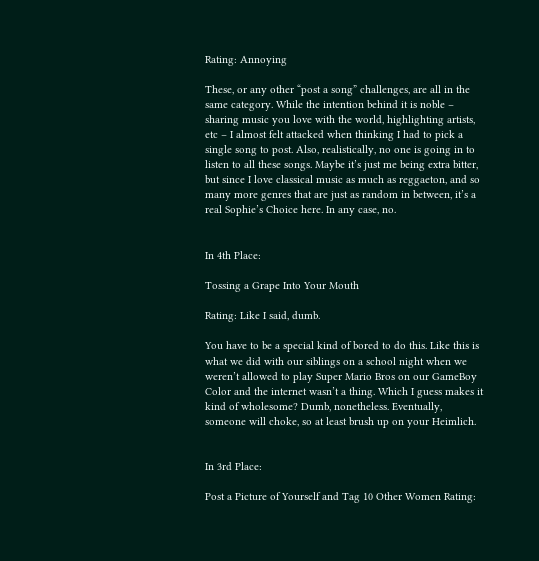Rating: Annoying

These, or any other “post a song” challenges, are all in the same category. While the intention behind it is noble – sharing music you love with the world, highlighting artists, etc – I almost felt attacked when thinking I had to pick a single song to post. Also, realistically, no one is going in to listen to all these songs. Maybe it’s just me being extra bitter, but since I love classical music as much as reggaeton, and so many more genres that are just as random in between, it’s a real Sophie’s Choice here. In any case, no.


In 4th Place:

Tossing a Grape Into Your Mouth

Rating: Like I said, dumb.

You have to be a special kind of bored to do this. Like this is what we did with our siblings on a school night when we weren’t allowed to play Super Mario Bros on our GameBoy Color and the internet wasn’t a thing. Which I guess makes it kind of wholesome? Dumb, nonetheless. Eventually, someone will choke, so at least brush up on your Heimlich.


In 3rd Place:

Post a Picture of Yourself and Tag 10 Other Women Rating: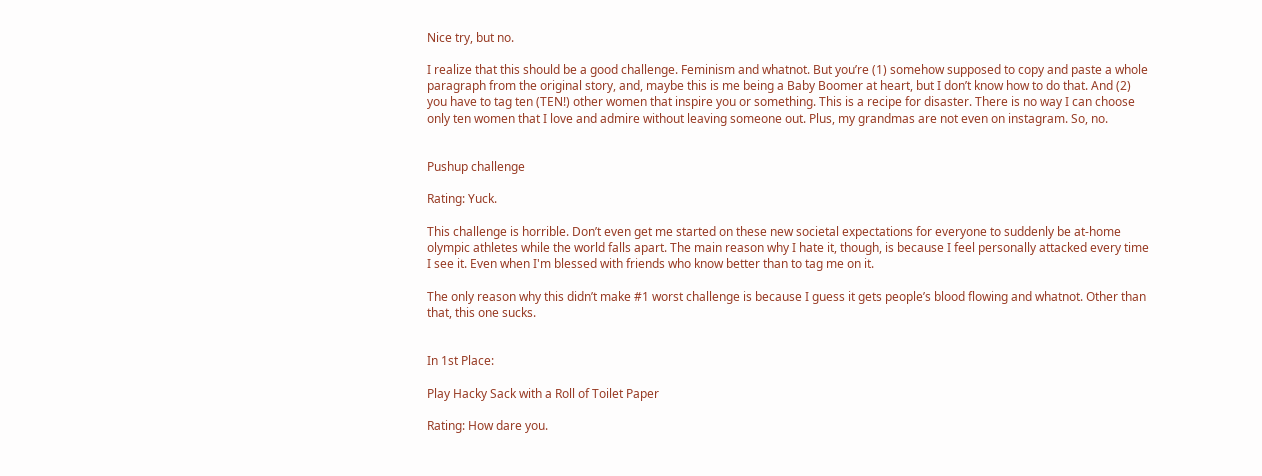Nice try, but no.

I realize that this should be a good challenge. Feminism and whatnot. But you’re (1) somehow supposed to copy and paste a whole paragraph from the original story, and, maybe this is me being a Baby Boomer at heart, but I don’t know how to do that. And (2) you have to tag ten (TEN!) other women that inspire you or something. This is a recipe for disaster. There is no way I can choose only ten women that I love and admire without leaving someone out. Plus, my grandmas are not even on instagram. So, no.


Pushup challenge

Rating: Yuck.

This challenge is horrible. Don’t even get me started on these new societal expectations for everyone to suddenly be at-home olympic athletes while the world falls apart. The main reason why I hate it, though, is because I feel personally attacked every time I see it. Even when I'm blessed with friends who know better than to tag me on it.

The only reason why this didn’t make #1 worst challenge is because I guess it gets people’s blood flowing and whatnot. Other than that, this one sucks.


In 1st Place:

Play Hacky Sack with a Roll of Toilet Paper

Rating: How dare you.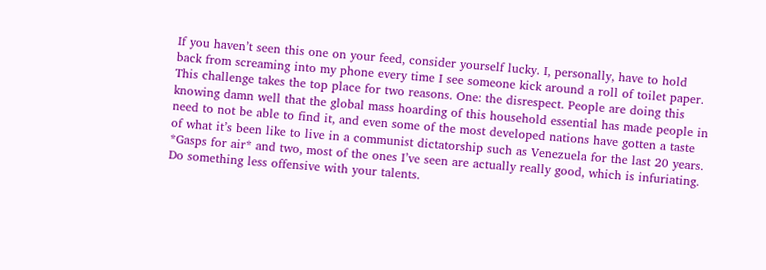If you haven’t seen this one on your feed, consider yourself lucky. I, personally, have to hold back from screaming into my phone every time I see someone kick around a roll of toilet paper. This challenge takes the top place for two reasons. One: the disrespect. People are doing this knowing damn well that the global mass hoarding of this household essential has made people in need to not be able to find it, and even some of the most developed nations have gotten a taste of what it’s been like to live in a communist dictatorship such as Venezuela for the last 20 years. *Gasps for air* and two, most of the ones I’ve seen are actually really good, which is infuriating. Do something less offensive with your talents.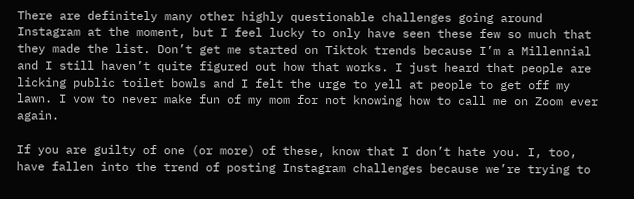There are definitely many other highly questionable challenges going around Instagram at the moment, but I feel lucky to only have seen these few so much that they made the list. Don’t get me started on Tiktok trends because I’m a Millennial and I still haven’t quite figured out how that works. I just heard that people are licking public toilet bowls and I felt the urge to yell at people to get off my lawn. I vow to never make fun of my mom for not knowing how to call me on Zoom ever again.

If you are guilty of one (or more) of these, know that I don’t hate you. I, too, have fallen into the trend of posting Instagram challenges because we’re trying to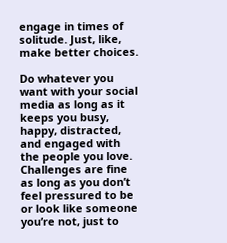engage in times of solitude. Just, like, make better choices.

Do whatever you want with your social media as long as it keeps you busy, happy, distracted, and engaged with the people you love. Challenges are fine as long as you don’t feel pressured to be or look like someone you’re not, just to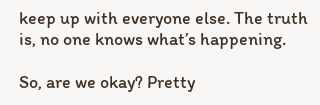keep up with everyone else. The truth is, no one knows what’s happening.

So, are we okay? Pretty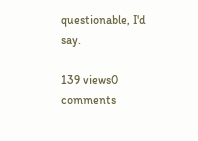questionable, I'd say.

139 views0 comments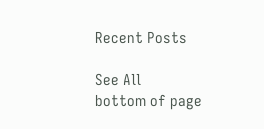Recent Posts

See All
bottom of page